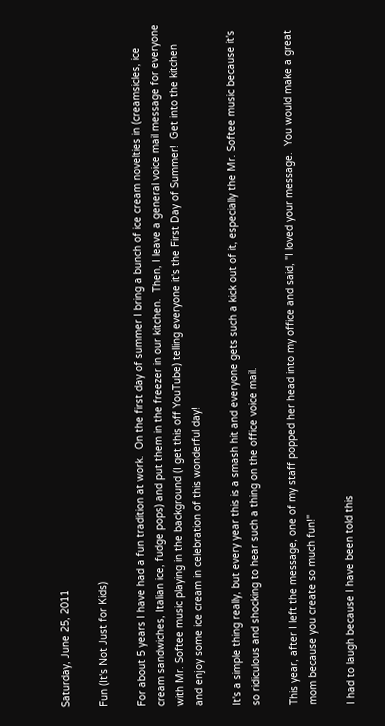Saturday, June 25, 2011

Fun (It's Not Just for Kids)

For about 5 years I have had a fun tradition at work.  On the first day of summer I bring a bunch of ice cream novelties in (creamsicles, ice cream sandwiches, Italian ice, fudge pops) and put them in the freezer in our kitchen.  Then, I leave a general voice mail message for everyone with Mr. Softee music playing in the background (I get this off YouTube) telling everyone it's the First Day of Summer!  Get into the kitchen and enjoy some ice cream in celebration of this wonderful day!

It's a simple thing really, but every year this is a smash hit and everyone gets such a kick out of it, especially the Mr. Softee music because it's so ridiculous and shocking to hear such a thing on the office voice mail.

This year, after I left the message, one of my staff popped her head into my office and said, "I loved your message.  You would make a great mom because you create so much fun!"

I had to laugh because I have been told this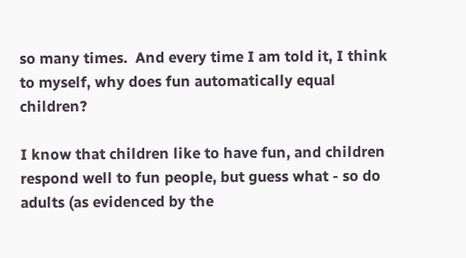so many times.  And every time I am told it, I think to myself, why does fun automatically equal children?

I know that children like to have fun, and children respond well to fun people, but guess what - so do adults (as evidenced by the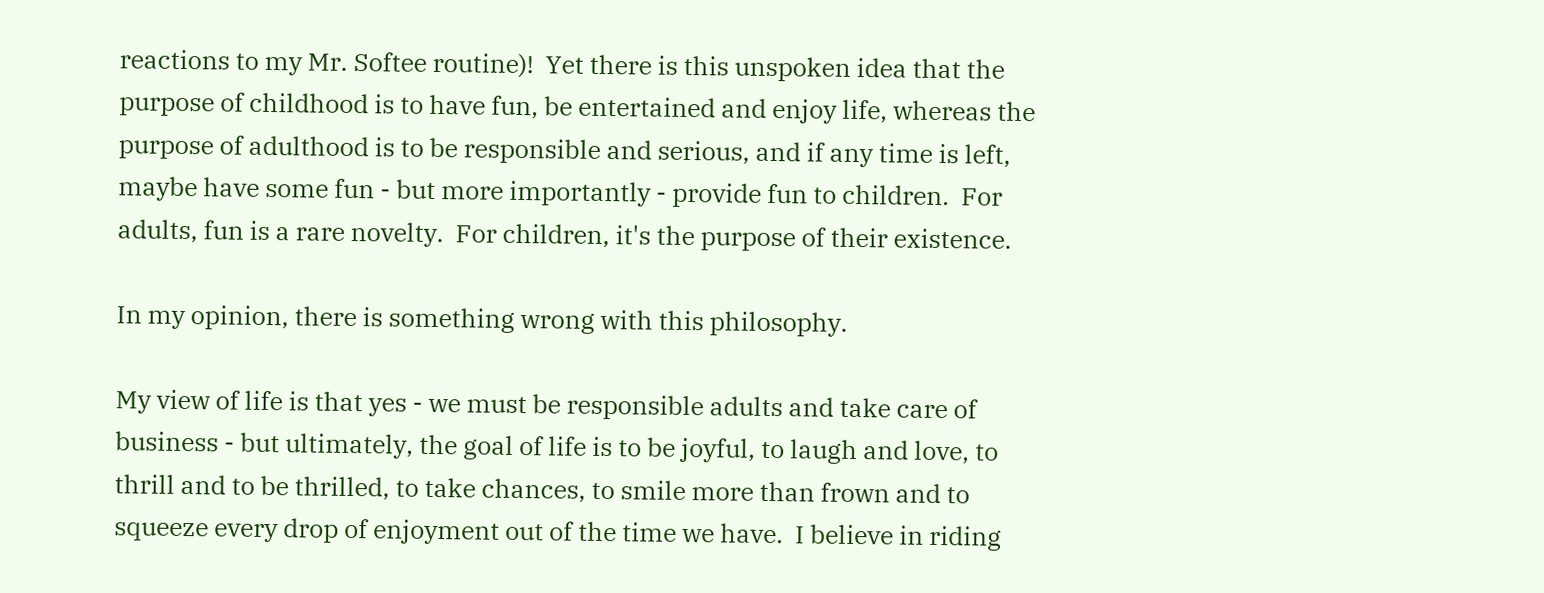reactions to my Mr. Softee routine)!  Yet there is this unspoken idea that the purpose of childhood is to have fun, be entertained and enjoy life, whereas the purpose of adulthood is to be responsible and serious, and if any time is left, maybe have some fun - but more importantly - provide fun to children.  For adults, fun is a rare novelty.  For children, it's the purpose of their existence.

In my opinion, there is something wrong with this philosophy.

My view of life is that yes - we must be responsible adults and take care of business - but ultimately, the goal of life is to be joyful, to laugh and love, to thrill and to be thrilled, to take chances, to smile more than frown and to squeeze every drop of enjoyment out of the time we have.  I believe in riding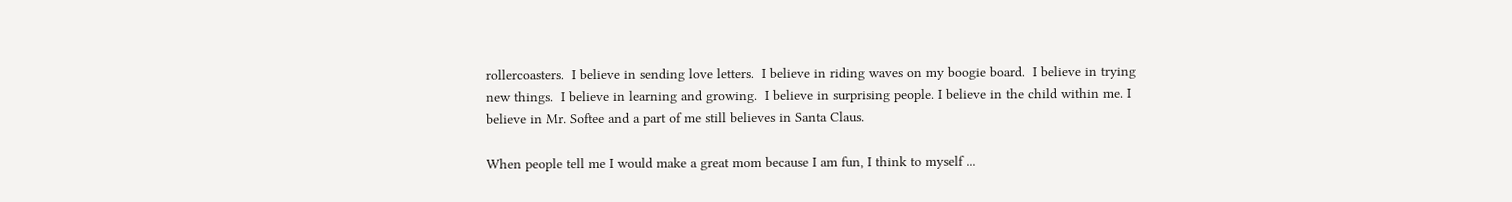rollercoasters.  I believe in sending love letters.  I believe in riding waves on my boogie board.  I believe in trying new things.  I believe in learning and growing.  I believe in surprising people. I believe in the child within me. I believe in Mr. Softee and a part of me still believes in Santa Claus.

When people tell me I would make a great mom because I am fun, I think to myself ...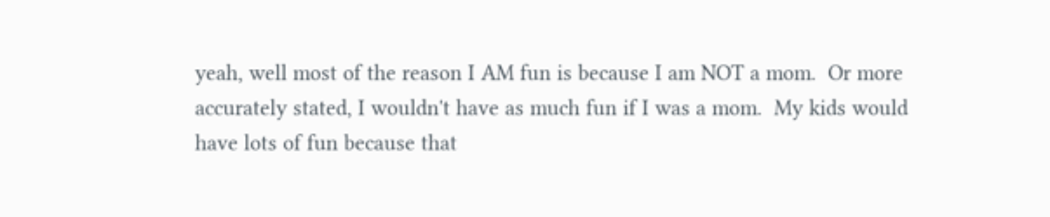yeah, well most of the reason I AM fun is because I am NOT a mom.  Or more accurately stated, I wouldn't have as much fun if I was a mom.  My kids would have lots of fun because that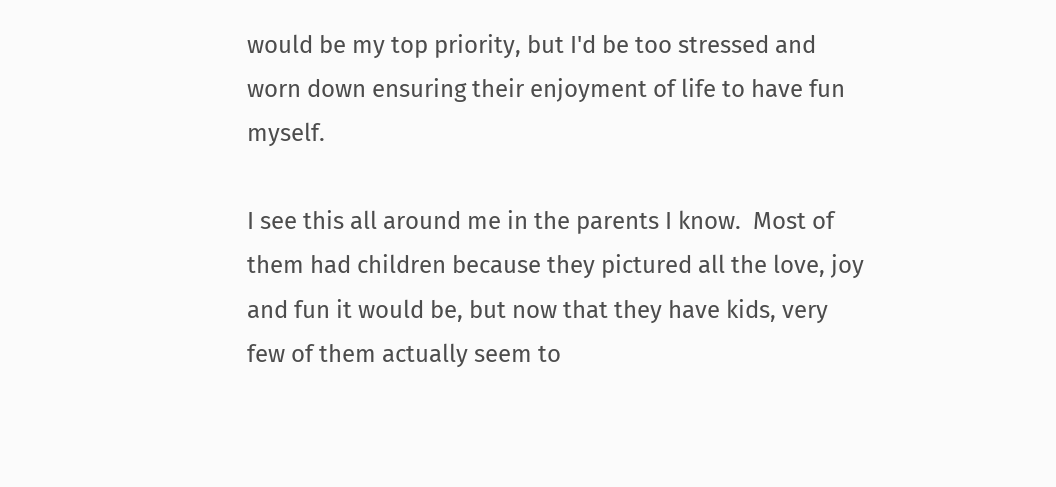would be my top priority, but I'd be too stressed and worn down ensuring their enjoyment of life to have fun myself.

I see this all around me in the parents I know.  Most of them had children because they pictured all the love, joy and fun it would be, but now that they have kids, very few of them actually seem to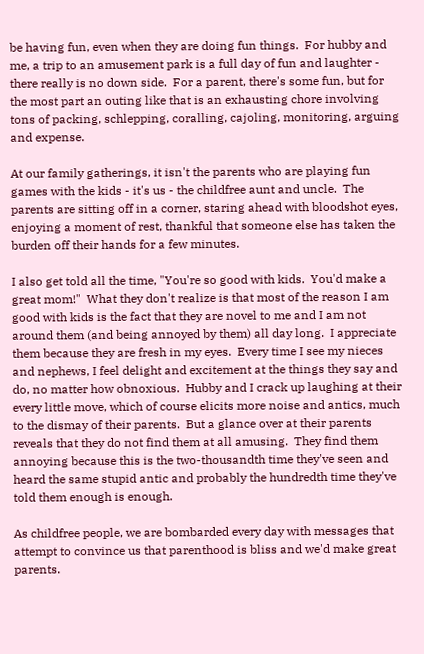be having fun, even when they are doing fun things.  For hubby and me, a trip to an amusement park is a full day of fun and laughter - there really is no down side.  For a parent, there's some fun, but for the most part an outing like that is an exhausting chore involving tons of packing, schlepping, coralling, cajoling, monitoring, arguing and expense.

At our family gatherings, it isn't the parents who are playing fun games with the kids - it's us - the childfree aunt and uncle.  The parents are sitting off in a corner, staring ahead with bloodshot eyes, enjoying a moment of rest, thankful that someone else has taken the burden off their hands for a few minutes.

I also get told all the time, "You're so good with kids.  You'd make a great mom!"  What they don't realize is that most of the reason I am good with kids is the fact that they are novel to me and I am not around them (and being annoyed by them) all day long.  I appreciate them because they are fresh in my eyes.  Every time I see my nieces and nephews, I feel delight and excitement at the things they say and do, no matter how obnoxious.  Hubby and I crack up laughing at their every little move, which of course elicits more noise and antics, much to the dismay of their parents.  But a glance over at their parents reveals that they do not find them at all amusing.  They find them annoying because this is the two-thousandth time they've seen and heard the same stupid antic and probably the hundredth time they've told them enough is enough.

As childfree people, we are bombarded every day with messages that attempt to convince us that parenthood is bliss and we'd make great parents.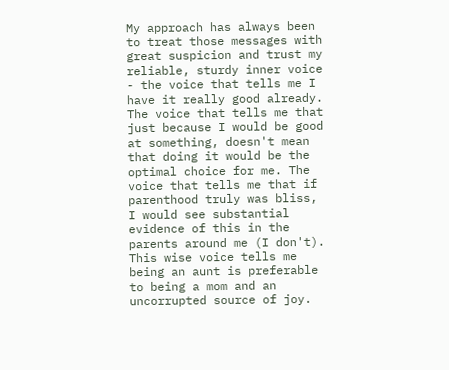My approach has always been to treat those messages with great suspicion and trust my reliable, sturdy inner voice - the voice that tells me I have it really good already.  The voice that tells me that just because I would be good at something, doesn't mean that doing it would be the optimal choice for me. The voice that tells me that if parenthood truly was bliss, I would see substantial evidence of this in the parents around me (I don't).  This wise voice tells me being an aunt is preferable to being a mom and an uncorrupted source of joy.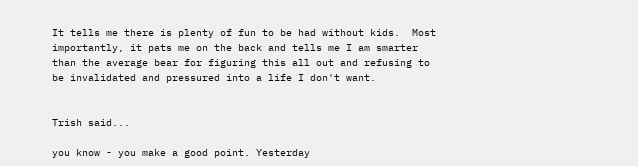It tells me there is plenty of fun to be had without kids.  Most importantly, it pats me on the back and tells me I am smarter than the average bear for figuring this all out and refusing to be invalidated and pressured into a life I don't want.


Trish said...

you know - you make a good point. Yesterday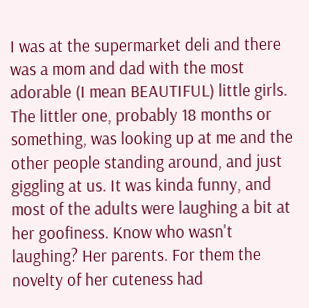I was at the supermarket deli and there was a mom and dad with the most adorable (I mean BEAUTIFUL) little girls. The littler one, probably 18 months or something, was looking up at me and the other people standing around, and just giggling at us. It was kinda funny, and most of the adults were laughing a bit at her goofiness. Know who wasn't laughing? Her parents. For them the novelty of her cuteness had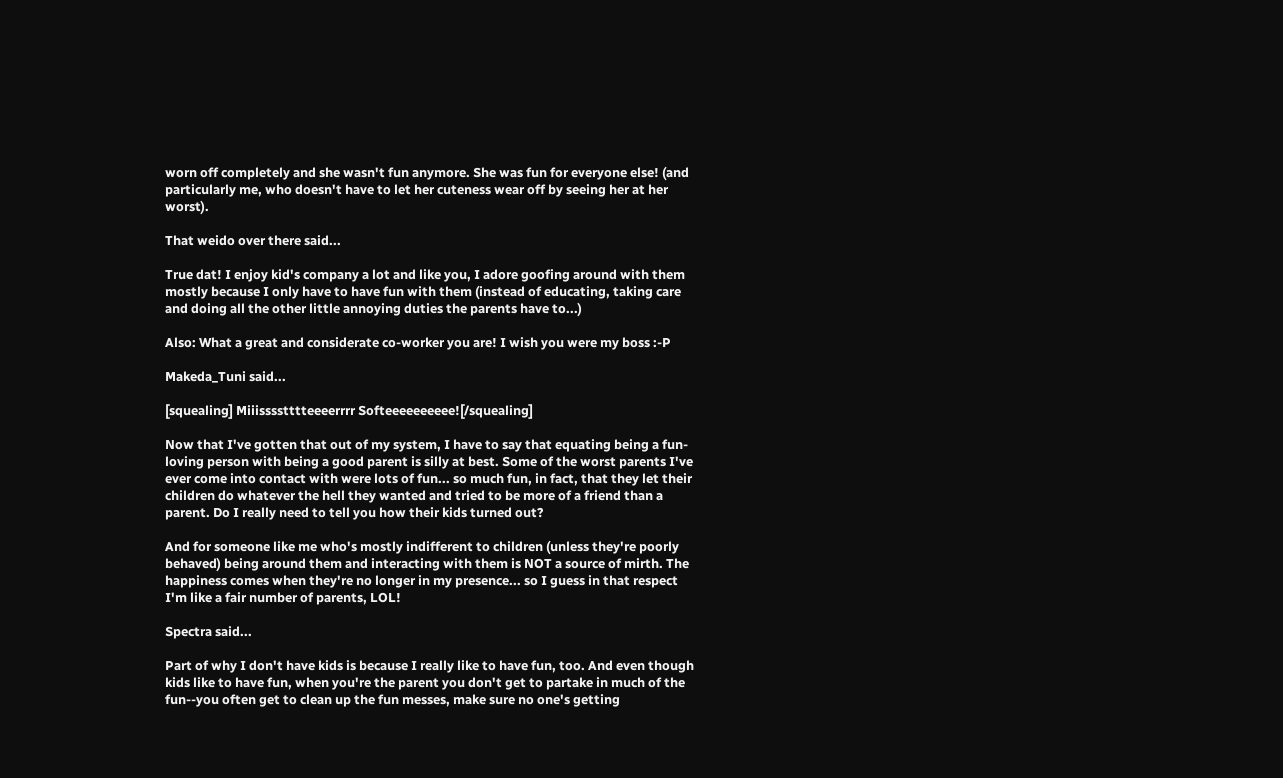worn off completely and she wasn't fun anymore. She was fun for everyone else! (and particularly me, who doesn't have to let her cuteness wear off by seeing her at her worst).

That weido over there said...

True dat! I enjoy kid's company a lot and like you, I adore goofing around with them mostly because I only have to have fun with them (instead of educating, taking care and doing all the other little annoying duties the parents have to...)

Also: What a great and considerate co-worker you are! I wish you were my boss :-P

Makeda_Tuni said...

[squealing] Miiisssstttteeeerrrr Softeeeeeeeeee![/squealing]

Now that I've gotten that out of my system, I have to say that equating being a fun-loving person with being a good parent is silly at best. Some of the worst parents I've ever come into contact with were lots of fun... so much fun, in fact, that they let their children do whatever the hell they wanted and tried to be more of a friend than a parent. Do I really need to tell you how their kids turned out?

And for someone like me who's mostly indifferent to children (unless they're poorly behaved) being around them and interacting with them is NOT a source of mirth. The happiness comes when they're no longer in my presence... so I guess in that respect I'm like a fair number of parents, LOL!

Spectra said...

Part of why I don't have kids is because I really like to have fun, too. And even though kids like to have fun, when you're the parent you don't get to partake in much of the fun--you often get to clean up the fun messes, make sure no one's getting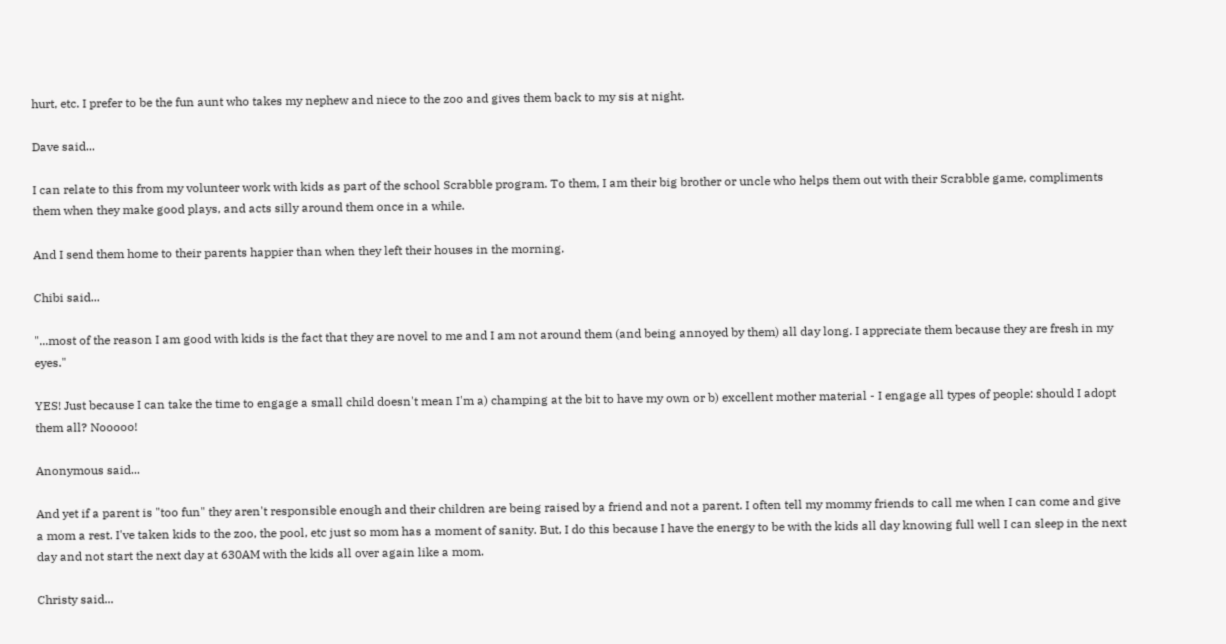hurt, etc. I prefer to be the fun aunt who takes my nephew and niece to the zoo and gives them back to my sis at night.

Dave said...

I can relate to this from my volunteer work with kids as part of the school Scrabble program. To them, I am their big brother or uncle who helps them out with their Scrabble game, compliments them when they make good plays, and acts silly around them once in a while.

And I send them home to their parents happier than when they left their houses in the morning.

Chibi said...

"...most of the reason I am good with kids is the fact that they are novel to me and I am not around them (and being annoyed by them) all day long. I appreciate them because they are fresh in my eyes."

YES! Just because I can take the time to engage a small child doesn't mean I'm a) champing at the bit to have my own or b) excellent mother material - I engage all types of people: should I adopt them all? Nooooo!

Anonymous said...

And yet if a parent is "too fun" they aren't responsible enough and their children are being raised by a friend and not a parent. I often tell my mommy friends to call me when I can come and give a mom a rest. I've taken kids to the zoo, the pool, etc just so mom has a moment of sanity. But, I do this because I have the energy to be with the kids all day knowing full well I can sleep in the next day and not start the next day at 630AM with the kids all over again like a mom.

Christy said...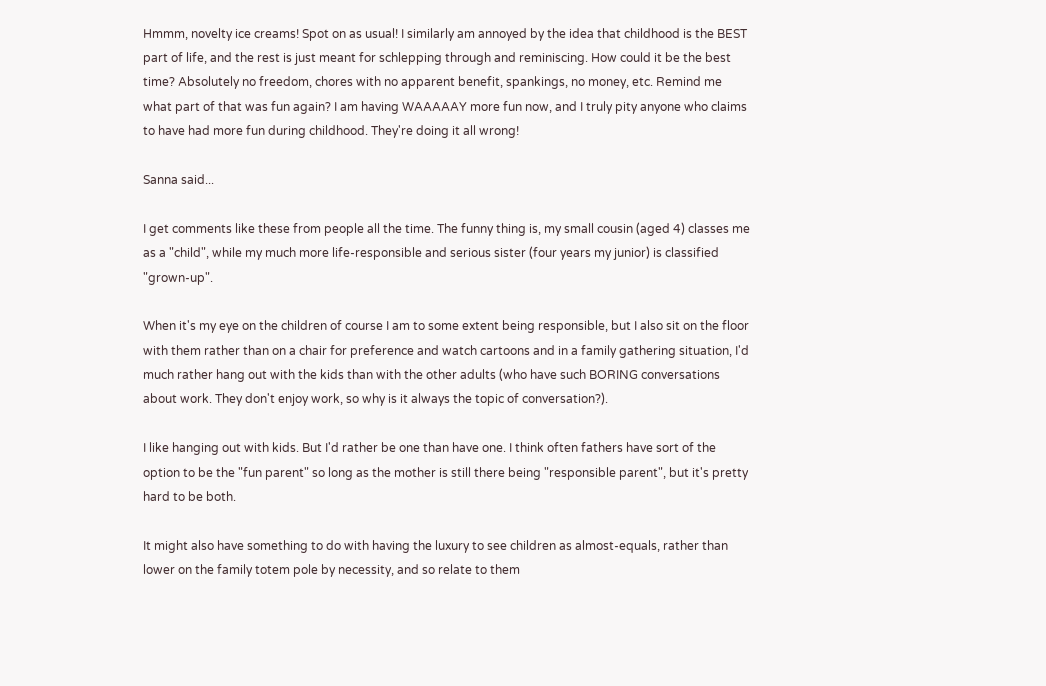Hmmm, novelty ice creams! Spot on as usual! I similarly am annoyed by the idea that childhood is the BEST part of life, and the rest is just meant for schlepping through and reminiscing. How could it be the best time? Absolutely no freedom, chores with no apparent benefit, spankings, no money, etc. Remind me what part of that was fun again? I am having WAAAAAY more fun now, and I truly pity anyone who claims to have had more fun during childhood. They're doing it all wrong!

Sanna said...

I get comments like these from people all the time. The funny thing is, my small cousin (aged 4) classes me as a "child", while my much more life-responsible and serious sister (four years my junior) is classified "grown-up".

When it's my eye on the children of course I am to some extent being responsible, but I also sit on the floor with them rather than on a chair for preference and watch cartoons and in a family gathering situation, I'd much rather hang out with the kids than with the other adults (who have such BORING conversations about work. They don't enjoy work, so why is it always the topic of conversation?).

I like hanging out with kids. But I'd rather be one than have one. I think often fathers have sort of the option to be the "fun parent" so long as the mother is still there being "responsible parent", but it's pretty hard to be both.

It might also have something to do with having the luxury to see children as almost-equals, rather than lower on the family totem pole by necessity, and so relate to them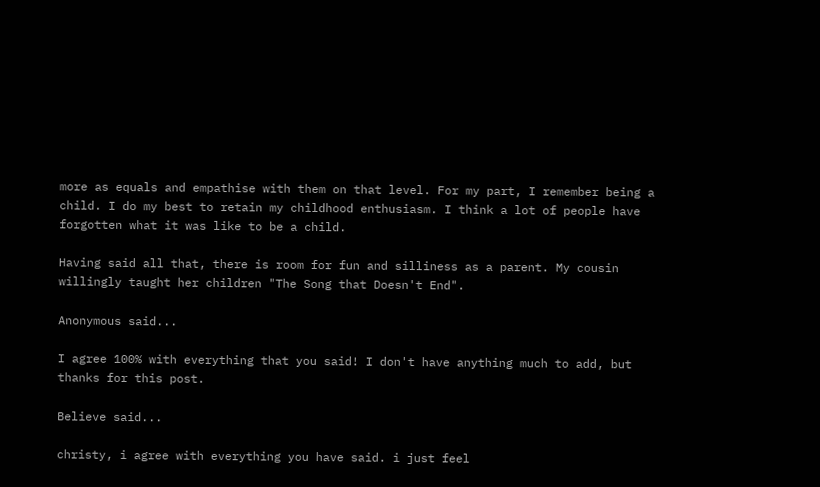more as equals and empathise with them on that level. For my part, I remember being a child. I do my best to retain my childhood enthusiasm. I think a lot of people have forgotten what it was like to be a child.

Having said all that, there is room for fun and silliness as a parent. My cousin willingly taught her children "The Song that Doesn't End".

Anonymous said...

I agree 100% with everything that you said! I don't have anything much to add, but thanks for this post.

Believe said...

christy, i agree with everything you have said. i just feel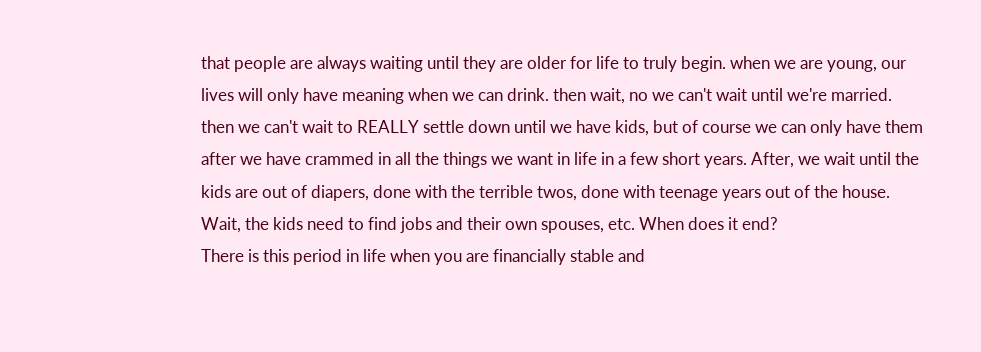that people are always waiting until they are older for life to truly begin. when we are young, our lives will only have meaning when we can drink. then wait, no we can't wait until we're married. then we can't wait to REALLY settle down until we have kids, but of course we can only have them after we have crammed in all the things we want in life in a few short years. After, we wait until the kids are out of diapers, done with the terrible twos, done with teenage years out of the house. Wait, the kids need to find jobs and their own spouses, etc. When does it end?
There is this period in life when you are financially stable and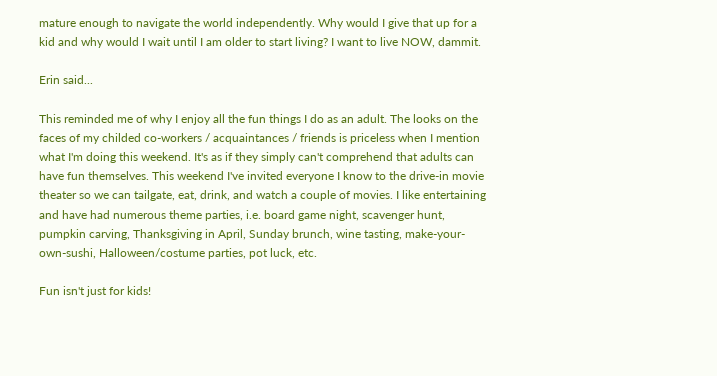mature enough to navigate the world independently. Why would I give that up for a kid and why would I wait until I am older to start living? I want to live NOW, dammit.

Erin said...

This reminded me of why I enjoy all the fun things I do as an adult. The looks on the faces of my childed co-workers / acquaintances / friends is priceless when I mention what I'm doing this weekend. It's as if they simply can't comprehend that adults can have fun themselves. This weekend I've invited everyone I know to the drive-in movie theater so we can tailgate, eat, drink, and watch a couple of movies. I like entertaining and have had numerous theme parties, i.e. board game night, scavenger hunt, pumpkin carving, Thanksgiving in April, Sunday brunch, wine tasting, make-your-own-sushi, Halloween/costume parties, pot luck, etc.

Fun isn't just for kids!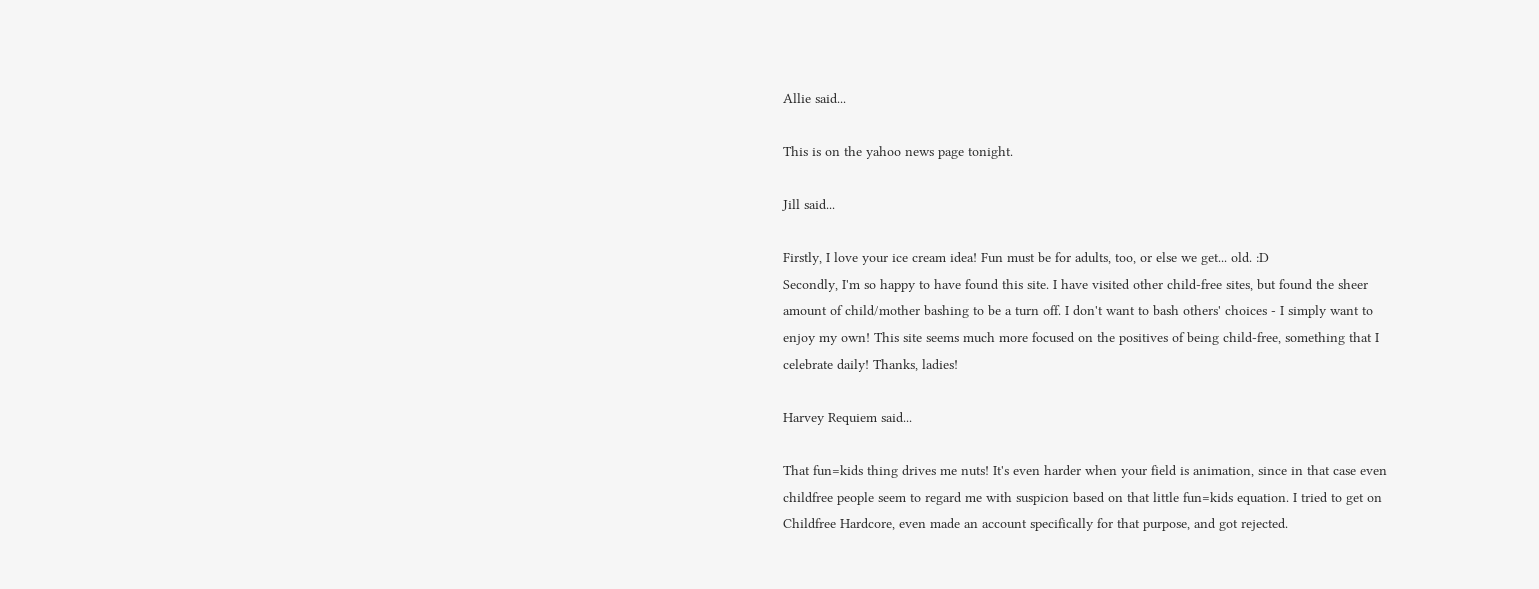Allie said...

This is on the yahoo news page tonight.

Jill said...

Firstly, I love your ice cream idea! Fun must be for adults, too, or else we get... old. :D
Secondly, I'm so happy to have found this site. I have visited other child-free sites, but found the sheer amount of child/mother bashing to be a turn off. I don't want to bash others' choices - I simply want to enjoy my own! This site seems much more focused on the positives of being child-free, something that I celebrate daily! Thanks, ladies!

Harvey Requiem said...

That fun=kids thing drives me nuts! It's even harder when your field is animation, since in that case even childfree people seem to regard me with suspicion based on that little fun=kids equation. I tried to get on Childfree Hardcore, even made an account specifically for that purpose, and got rejected.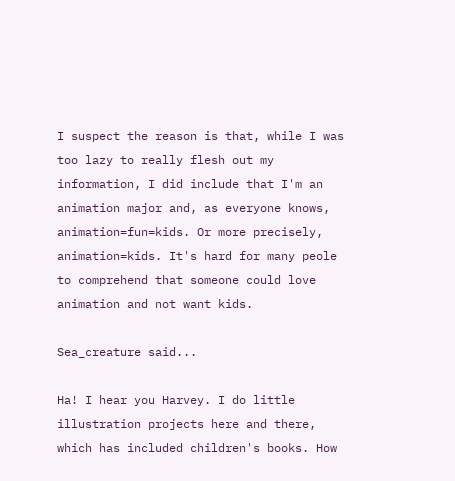I suspect the reason is that, while I was too lazy to really flesh out my information, I did include that I'm an animation major and, as everyone knows, animation=fun=kids. Or more precisely, animation=kids. It's hard for many peole to comprehend that someone could love animation and not want kids.

Sea_creature said...

Ha! I hear you Harvey. I do little illustration projects here and there, which has included children's books. How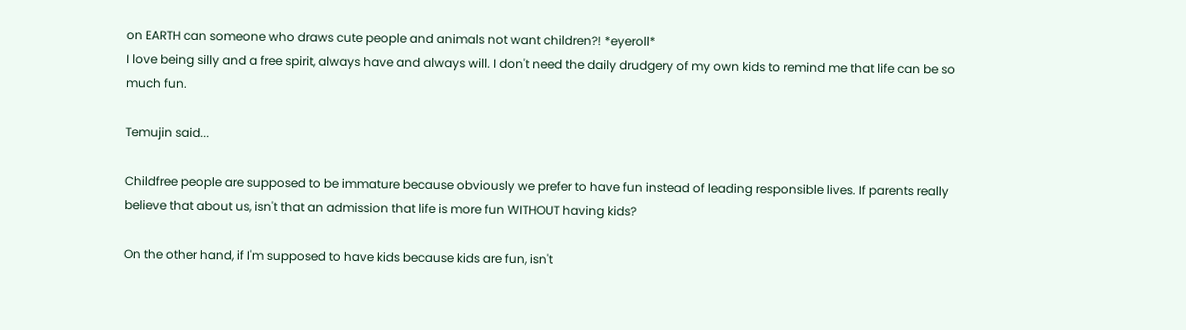on EARTH can someone who draws cute people and animals not want children?! *eyeroll*
I love being silly and a free spirit, always have and always will. I don't need the daily drudgery of my own kids to remind me that life can be so much fun.

Temujin said...

Childfree people are supposed to be immature because obviously we prefer to have fun instead of leading responsible lives. If parents really believe that about us, isn't that an admission that life is more fun WITHOUT having kids?

On the other hand, if I'm supposed to have kids because kids are fun, isn't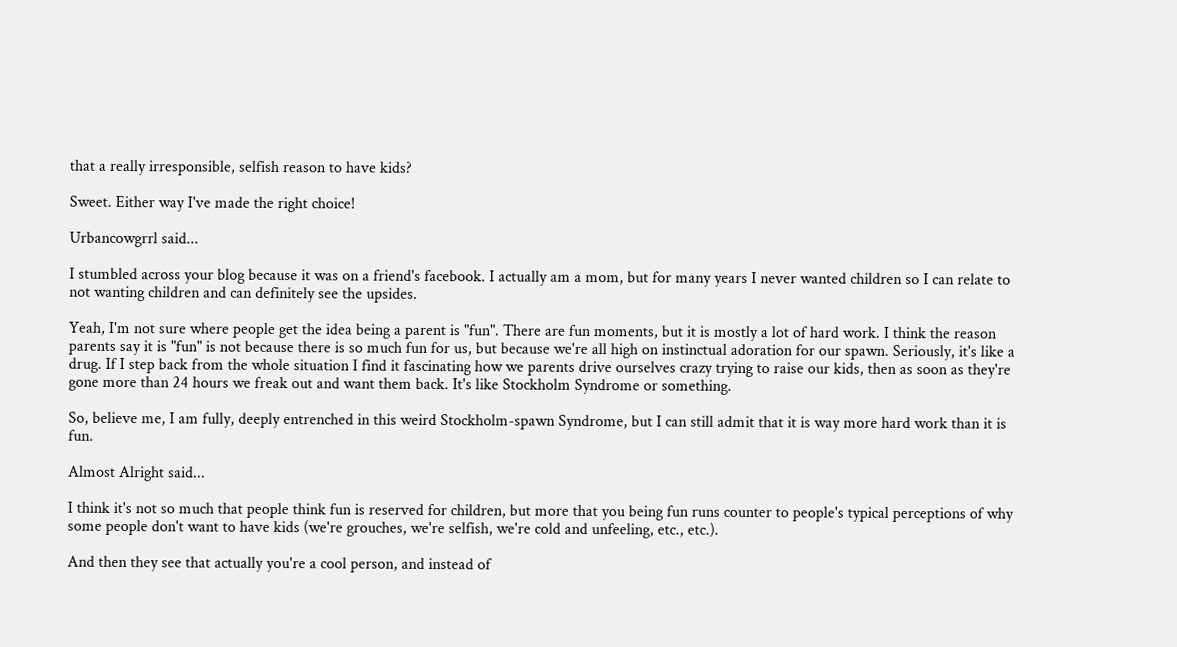that a really irresponsible, selfish reason to have kids?

Sweet. Either way I've made the right choice!

Urbancowgrrl said...

I stumbled across your blog because it was on a friend's facebook. I actually am a mom, but for many years I never wanted children so I can relate to not wanting children and can definitely see the upsides.

Yeah, I'm not sure where people get the idea being a parent is "fun". There are fun moments, but it is mostly a lot of hard work. I think the reason parents say it is "fun" is not because there is so much fun for us, but because we're all high on instinctual adoration for our spawn. Seriously, it's like a drug. If I step back from the whole situation I find it fascinating how we parents drive ourselves crazy trying to raise our kids, then as soon as they're gone more than 24 hours we freak out and want them back. It's like Stockholm Syndrome or something.

So, believe me, I am fully, deeply entrenched in this weird Stockholm-spawn Syndrome, but I can still admit that it is way more hard work than it is fun.

Almost Alright said...

I think it's not so much that people think fun is reserved for children, but more that you being fun runs counter to people's typical perceptions of why some people don't want to have kids (we're grouches, we're selfish, we're cold and unfeeling, etc., etc.).

And then they see that actually you're a cool person, and instead of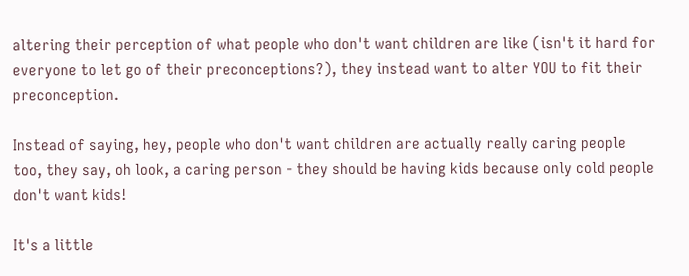altering their perception of what people who don't want children are like (isn't it hard for everyone to let go of their preconceptions?), they instead want to alter YOU to fit their preconception.

Instead of saying, hey, people who don't want children are actually really caring people too, they say, oh look, a caring person - they should be having kids because only cold people don't want kids!

It's a little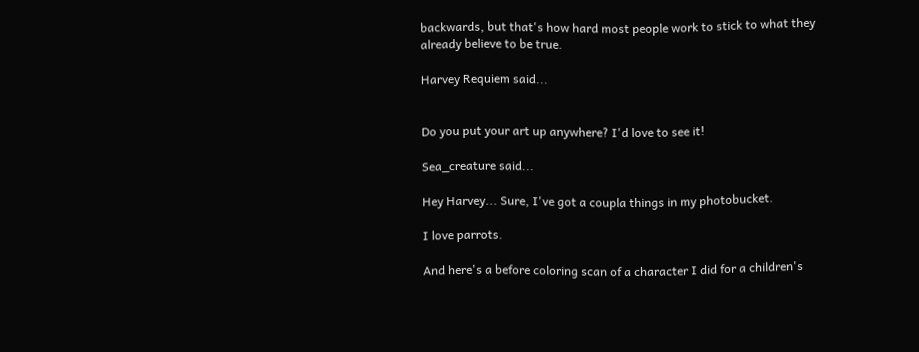backwards, but that's how hard most people work to stick to what they already believe to be true.

Harvey Requiem said...


Do you put your art up anywhere? I'd love to see it!

Sea_creature said...

Hey Harvey... Sure, I've got a coupla things in my photobucket.

I love parrots.

And here's a before coloring scan of a character I did for a children's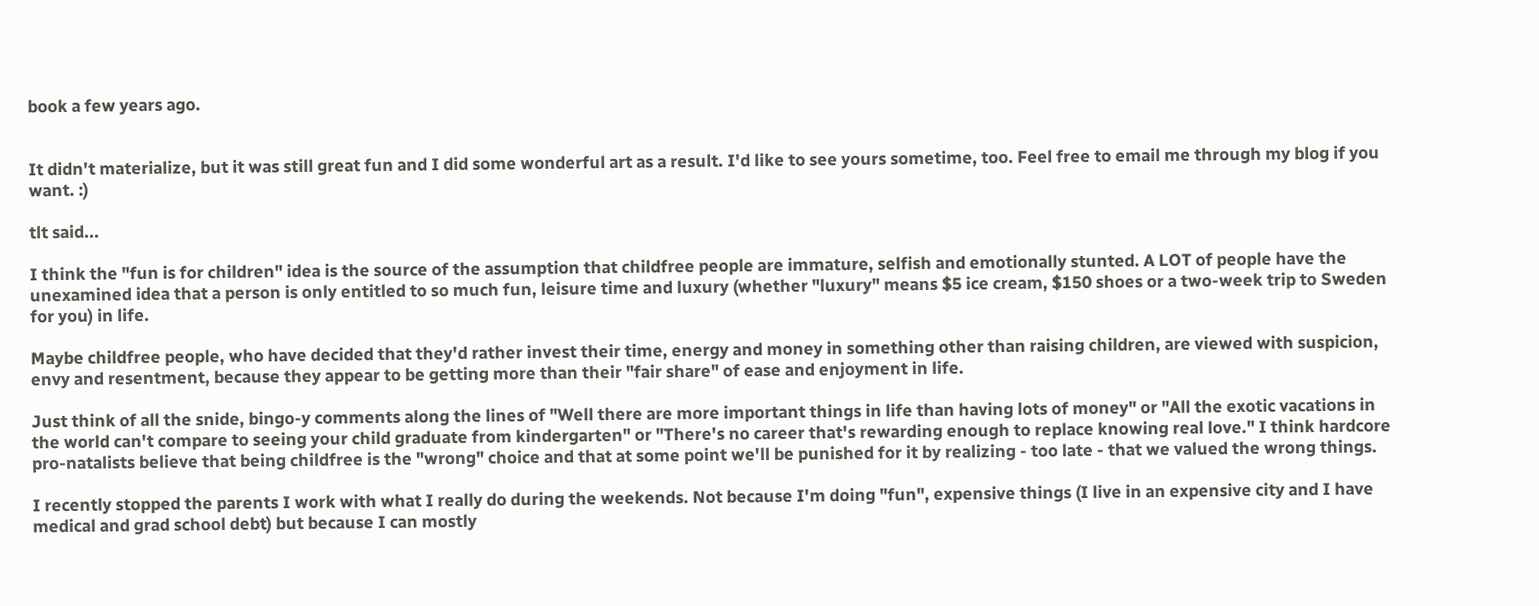book a few years ago.


It didn't materialize, but it was still great fun and I did some wonderful art as a result. I'd like to see yours sometime, too. Feel free to email me through my blog if you want. :)

tlt said...

I think the "fun is for children" idea is the source of the assumption that childfree people are immature, selfish and emotionally stunted. A LOT of people have the unexamined idea that a person is only entitled to so much fun, leisure time and luxury (whether "luxury" means $5 ice cream, $150 shoes or a two-week trip to Sweden for you) in life.

Maybe childfree people, who have decided that they'd rather invest their time, energy and money in something other than raising children, are viewed with suspicion, envy and resentment, because they appear to be getting more than their "fair share" of ease and enjoyment in life.

Just think of all the snide, bingo-y comments along the lines of "Well there are more important things in life than having lots of money" or "All the exotic vacations in the world can't compare to seeing your child graduate from kindergarten" or "There's no career that's rewarding enough to replace knowing real love." I think hardcore pro-natalists believe that being childfree is the "wrong" choice and that at some point we'll be punished for it by realizing - too late - that we valued the wrong things.

I recently stopped the parents I work with what I really do during the weekends. Not because I'm doing "fun", expensive things (I live in an expensive city and I have medical and grad school debt) but because I can mostly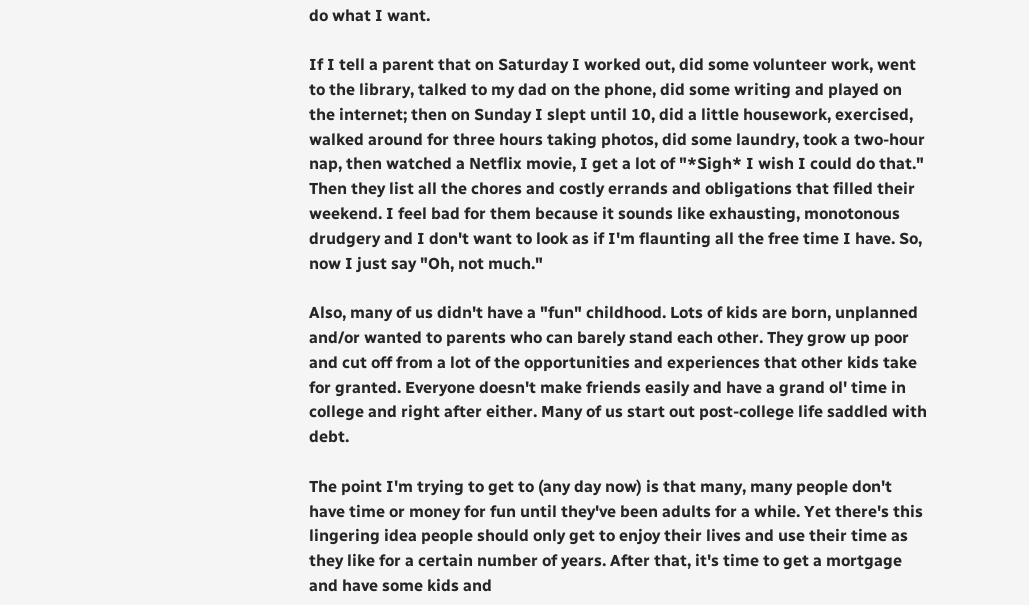do what I want.

If I tell a parent that on Saturday I worked out, did some volunteer work, went to the library, talked to my dad on the phone, did some writing and played on the internet; then on Sunday I slept until 10, did a little housework, exercised, walked around for three hours taking photos, did some laundry, took a two-hour nap, then watched a Netflix movie, I get a lot of "*Sigh* I wish I could do that." Then they list all the chores and costly errands and obligations that filled their weekend. I feel bad for them because it sounds like exhausting, monotonous drudgery and I don't want to look as if I'm flaunting all the free time I have. So, now I just say "Oh, not much."

Also, many of us didn't have a "fun" childhood. Lots of kids are born, unplanned and/or wanted to parents who can barely stand each other. They grow up poor and cut off from a lot of the opportunities and experiences that other kids take for granted. Everyone doesn't make friends easily and have a grand ol' time in college and right after either. Many of us start out post-college life saddled with debt.

The point I'm trying to get to (any day now) is that many, many people don't have time or money for fun until they've been adults for a while. Yet there's this lingering idea people should only get to enjoy their lives and use their time as they like for a certain number of years. After that, it's time to get a mortgage and have some kids and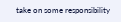take on some responsibility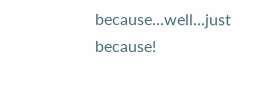because...well...just because!